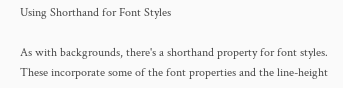Using Shorthand for Font Styles

As with backgrounds, there's a shorthand property for font styles. These incorporate some of the font properties and the line-height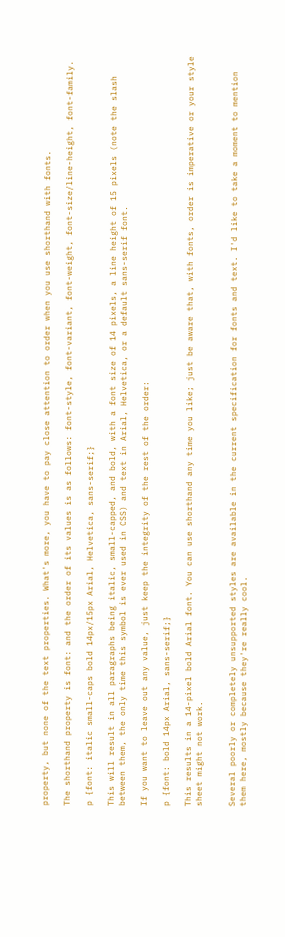property, but none of the text properties. What's more, you have to pay close attention to order when you use shorthand with fonts.

The shorthand property is font: and the order of its values is as follows: font-style, font-variant, font-weight, font-size/line-height, font-family.

p {font: italic small-caps bold 14px/15px Arial, Helvetica, sans-serif;}

This will result in all paragraphs being italic, small-capped, and bold, with a font size of 14 pixels, a line height of 15 pixels (note the slash between them, the only time this symbol is ever used in CSS) and text in Arial, Helvetica, or a default sans-serif font.

If you want to leave out any value, just keep the integrity of the rest of the order:

p {font: bold 14px Arial, sans-serif;}

This results in a 14-pixel bold Arial font. You can use shorthand any time you like; just be aware that, with fonts, order is imperative or your style sheet might not work.


Several poorly or completely unsupported styles are available in the current specification for fonts and text. I'd like to take a moment to mention them here, mostly because they're really cool.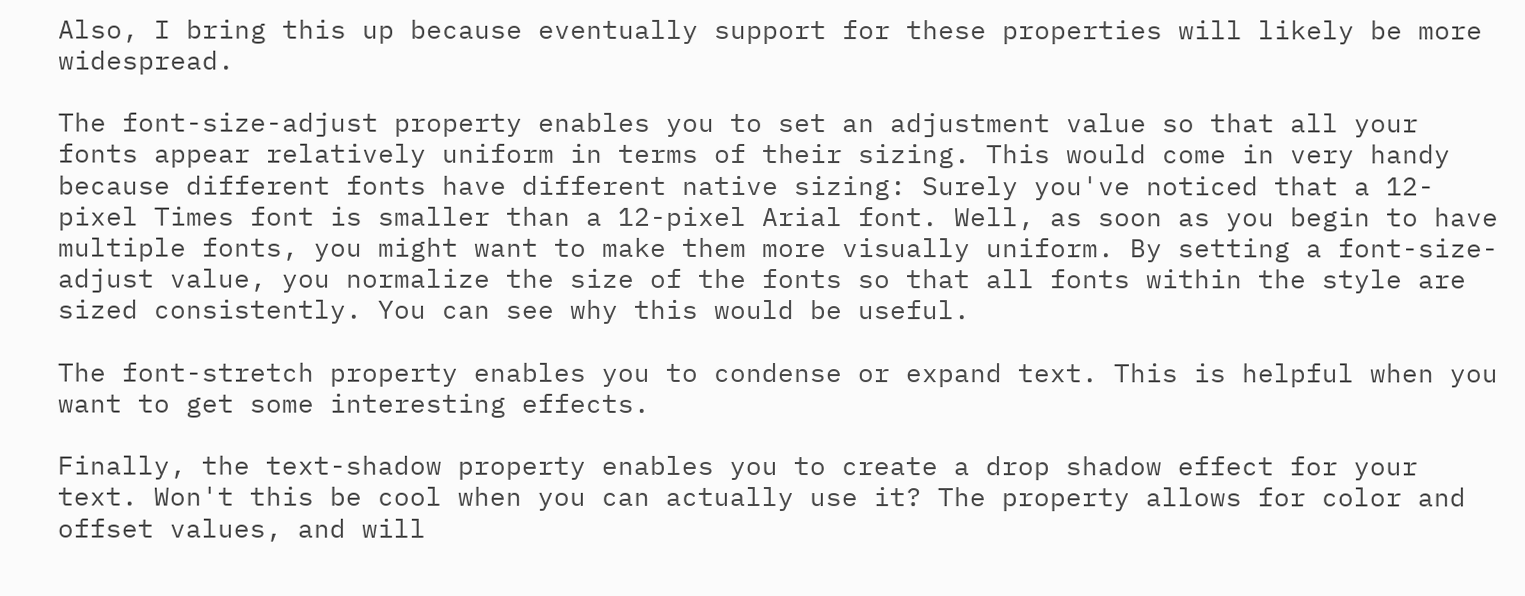Also, I bring this up because eventually support for these properties will likely be more widespread.

The font-size-adjust property enables you to set an adjustment value so that all your fonts appear relatively uniform in terms of their sizing. This would come in very handy because different fonts have different native sizing: Surely you've noticed that a 12-pixel Times font is smaller than a 12-pixel Arial font. Well, as soon as you begin to have multiple fonts, you might want to make them more visually uniform. By setting a font-size-adjust value, you normalize the size of the fonts so that all fonts within the style are sized consistently. You can see why this would be useful.

The font-stretch property enables you to condense or expand text. This is helpful when you want to get some interesting effects.

Finally, the text-shadow property enables you to create a drop shadow effect for your text. Won't this be cool when you can actually use it? The property allows for color and offset values, and will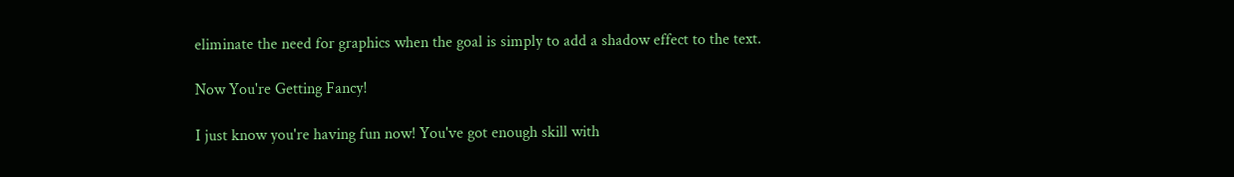eliminate the need for graphics when the goal is simply to add a shadow effect to the text.

Now You're Getting Fancy!

I just know you're having fun now! You've got enough skill with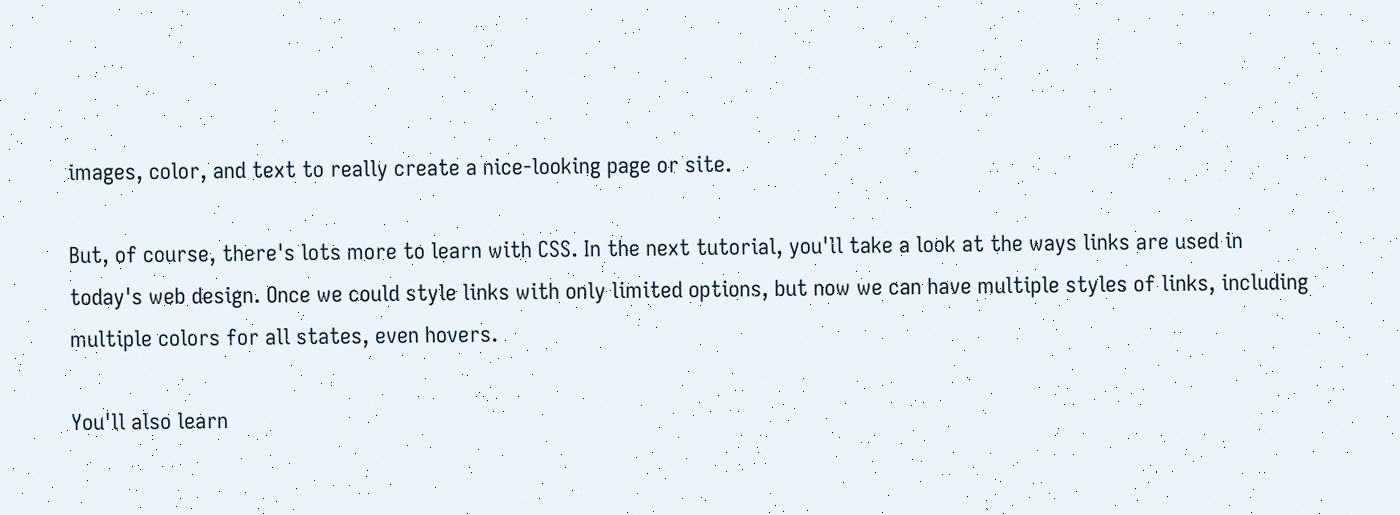images, color, and text to really create a nice-looking page or site.

But, of course, there's lots more to learn with CSS. In the next tutorial, you'll take a look at the ways links are used in today's web design. Once we could style links with only limited options, but now we can have multiple styles of links, including multiple colors for all states, even hovers.

You'll also learn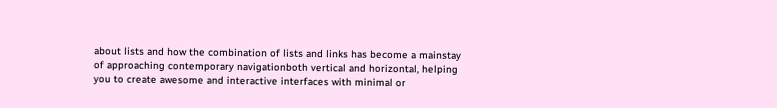about lists and how the combination of lists and links has become a mainstay of approaching contemporary navigationboth vertical and horizontal, helping you to create awesome and interactive interfaces with minimal or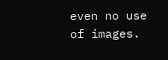even no use of images.